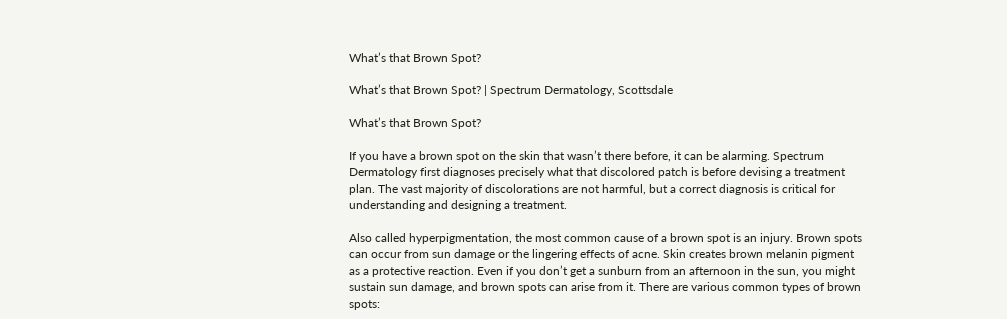What’s that Brown Spot?

What’s that Brown Spot? | Spectrum Dermatology, Scottsdale

What’s that Brown Spot?

If you have a brown spot on the skin that wasn’t there before, it can be alarming. Spectrum Dermatology first diagnoses precisely what that discolored patch is before devising a treatment plan. The vast majority of discolorations are not harmful, but a correct diagnosis is critical for understanding and designing a treatment.

Also called hyperpigmentation, the most common cause of a brown spot is an injury. Brown spots can occur from sun damage or the lingering effects of acne. Skin creates brown melanin pigment as a protective reaction. Even if you don’t get a sunburn from an afternoon in the sun, you might sustain sun damage, and brown spots can arise from it. There are various common types of brown spots: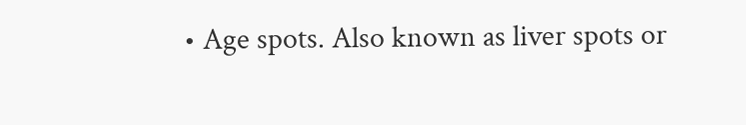• Age spots. Also known as liver spots or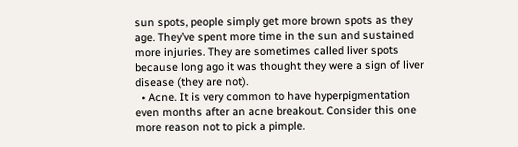sun spots, people simply get more brown spots as they age. They’ve spent more time in the sun and sustained more injuries. They are sometimes called liver spots because long ago it was thought they were a sign of liver disease (they are not).
  • Acne. It is very common to have hyperpigmentation even months after an acne breakout. Consider this one more reason not to pick a pimple.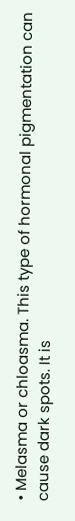• Melasma or chloasma. This type of hormonal pigmentation can cause dark spots. It is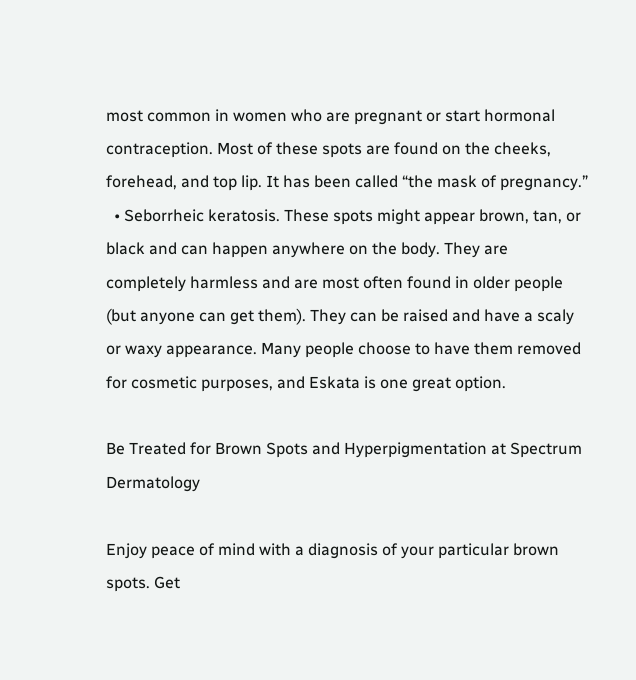most common in women who are pregnant or start hormonal contraception. Most of these spots are found on the cheeks, forehead, and top lip. It has been called “the mask of pregnancy.”
  • Seborrheic keratosis. These spots might appear brown, tan, or black and can happen anywhere on the body. They are completely harmless and are most often found in older people (but anyone can get them). They can be raised and have a scaly or waxy appearance. Many people choose to have them removed for cosmetic purposes, and Eskata is one great option.

Be Treated for Brown Spots and Hyperpigmentation at Spectrum Dermatology

Enjoy peace of mind with a diagnosis of your particular brown spots. Get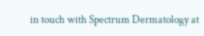in touch with Spectrum Dermatology at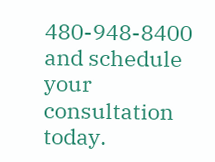480-948-8400 and schedule your consultation today.